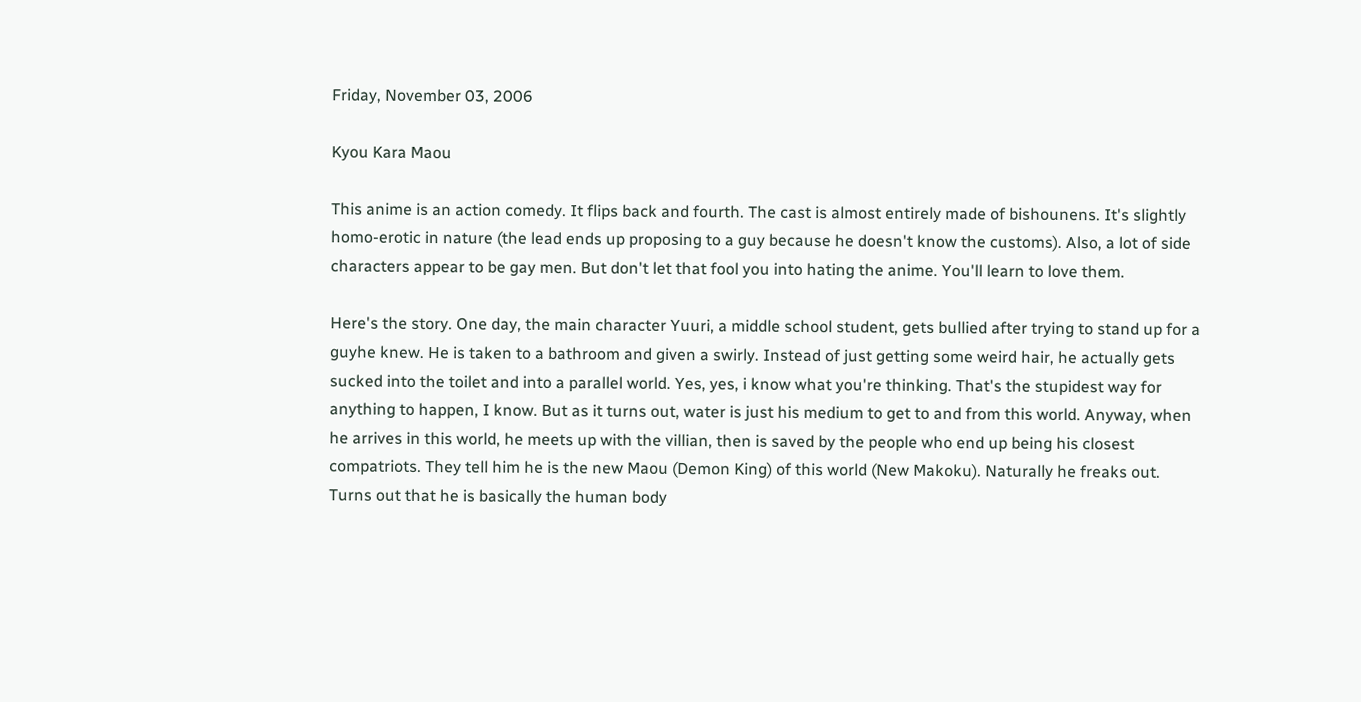Friday, November 03, 2006

Kyou Kara Maou

This anime is an action comedy. It flips back and fourth. The cast is almost entirely made of bishounens. It's slightly homo-erotic in nature (the lead ends up proposing to a guy because he doesn't know the customs). Also, a lot of side characters appear to be gay men. But don't let that fool you into hating the anime. You'll learn to love them.

Here's the story. One day, the main character Yuuri, a middle school student, gets bullied after trying to stand up for a guyhe knew. He is taken to a bathroom and given a swirly. Instead of just getting some weird hair, he actually gets sucked into the toilet and into a parallel world. Yes, yes, i know what you're thinking. That's the stupidest way for anything to happen, I know. But as it turns out, water is just his medium to get to and from this world. Anyway, when he arrives in this world, he meets up with the villian, then is saved by the people who end up being his closest compatriots. They tell him he is the new Maou (Demon King) of this world (New Makoku). Naturally he freaks out. Turns out that he is basically the human body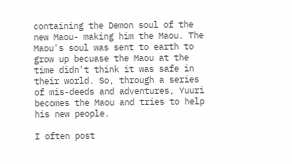containing the Demon soul of the new Maou- making him the Maou. The Maou's soul was sent to earth to grow up becuase the Maou at the time didn't think it was safe in their world. So, through a series of mis-deeds and adventures, Yuuri becomes the Maou and tries to help his new people.

I often post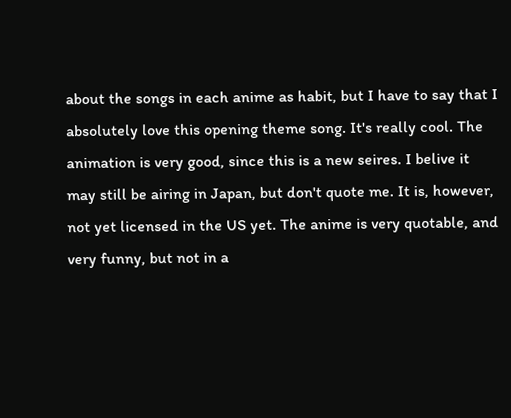about the songs in each anime as habit, but I have to say that I absolutely love this opening theme song. It's really cool. The animation is very good, since this is a new seires. I belive it may still be airing in Japan, but don't quote me. It is, however, not yet licensed in the US yet. The anime is very quotable, and very funny, but not in a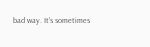bad way. It's sometimes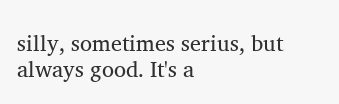silly, sometimes serius, but always good. It's a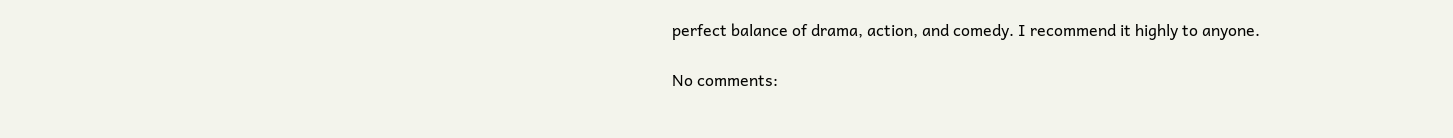perfect balance of drama, action, and comedy. I recommend it highly to anyone.

No comments: